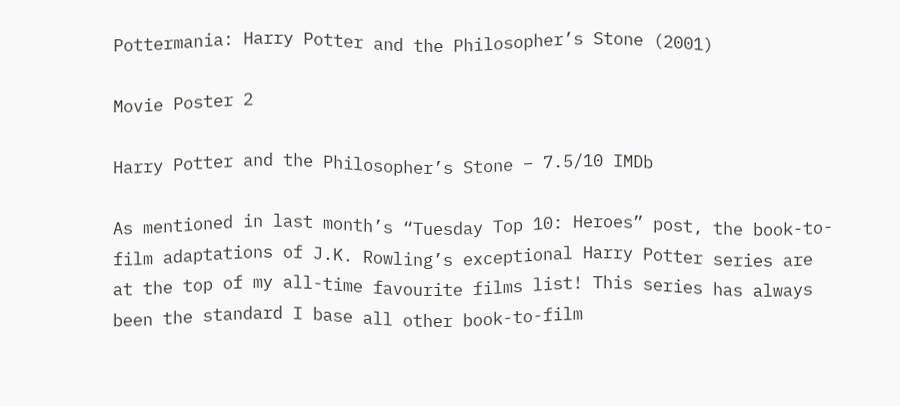Pottermania: Harry Potter and the Philosopher’s Stone (2001)

Movie Poster 2

Harry Potter and the Philosopher’s Stone – 7.5/10 IMDb

As mentioned in last month’s “Tuesday Top 10: Heroes” post, the book-to-film adaptations of J.K. Rowling’s exceptional Harry Potter series are at the top of my all-time favourite films list! This series has always been the standard I base all other book-to-film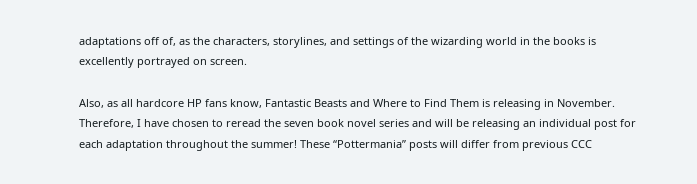adaptations off of, as the characters, storylines, and settings of the wizarding world in the books is excellently portrayed on screen.

Also, as all hardcore HP fans know, Fantastic Beasts and Where to Find Them is releasing in November. Therefore, I have chosen to reread the seven book novel series and will be releasing an individual post for each adaptation throughout the summer! These “Pottermania” posts will differ from previous CCC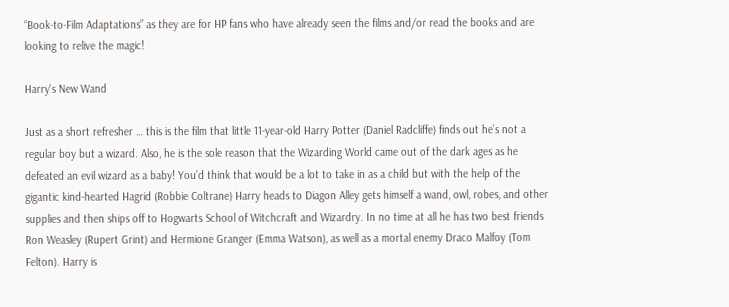“Book-to-Film Adaptations” as they are for HP fans who have already seen the films and/or read the books and are looking to relive the magic!

Harry's New Wand

Just as a short refresher … this is the film that little 11-year-old Harry Potter (Daniel Radcliffe) finds out he’s not a regular boy but a wizard. Also, he is the sole reason that the Wizarding World came out of the dark ages as he defeated an evil wizard as a baby! You’d think that would be a lot to take in as a child but with the help of the gigantic kind-hearted Hagrid (Robbie Coltrane) Harry heads to Diagon Alley gets himself a wand, owl, robes, and other supplies and then ships off to Hogwarts School of Witchcraft and Wizardry. In no time at all he has two best friends Ron Weasley (Rupert Grint) and Hermione Granger (Emma Watson), as well as a mortal enemy Draco Malfoy (Tom Felton). Harry is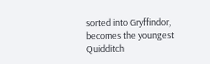sorted into Gryffindor, becomes the youngest Quidditch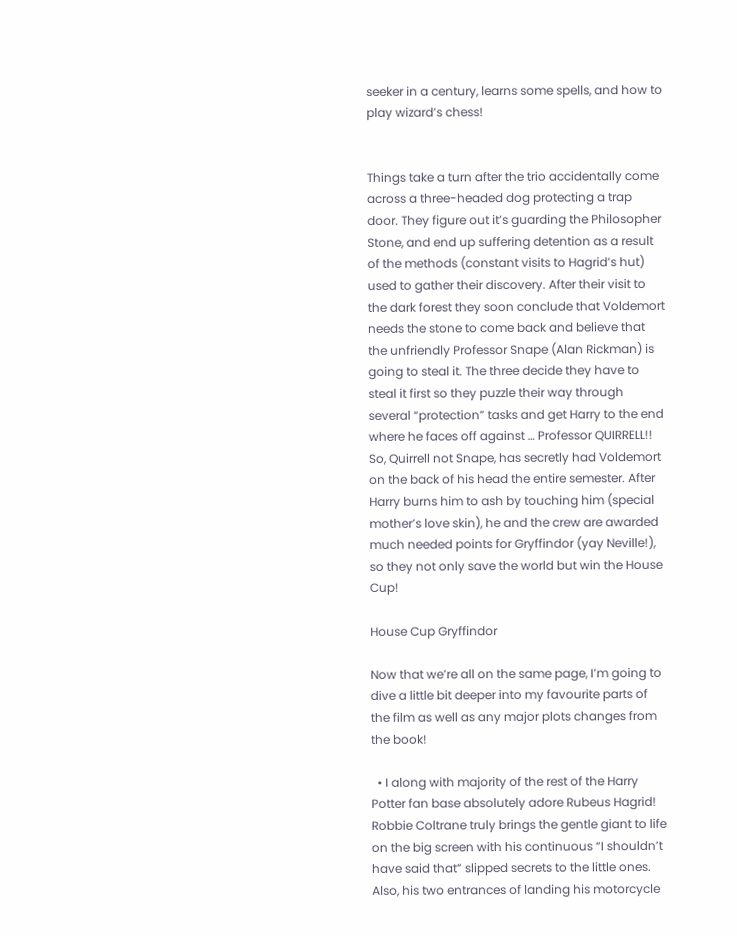seeker in a century, learns some spells, and how to play wizard’s chess!


Things take a turn after the trio accidentally come across a three-headed dog protecting a trap door. They figure out it’s guarding the Philosopher Stone, and end up suffering detention as a result of the methods (constant visits to Hagrid’s hut) used to gather their discovery. After their visit to the dark forest they soon conclude that Voldemort needs the stone to come back and believe that the unfriendly Professor Snape (Alan Rickman) is going to steal it. The three decide they have to steal it first so they puzzle their way through several “protection” tasks and get Harry to the end where he faces off against … Professor QUIRRELL!! So, Quirrell not Snape, has secretly had Voldemort on the back of his head the entire semester. After Harry burns him to ash by touching him (special mother’s love skin), he and the crew are awarded much needed points for Gryffindor (yay Neville!), so they not only save the world but win the House Cup!

House Cup Gryffindor

Now that we’re all on the same page, I’m going to dive a little bit deeper into my favourite parts of the film as well as any major plots changes from the book!

  • I along with majority of the rest of the Harry Potter fan base absolutely adore Rubeus Hagrid! Robbie Coltrane truly brings the gentle giant to life on the big screen with his continuous “I shouldn’t have said that” slipped secrets to the little ones. Also, his two entrances of landing his motorcycle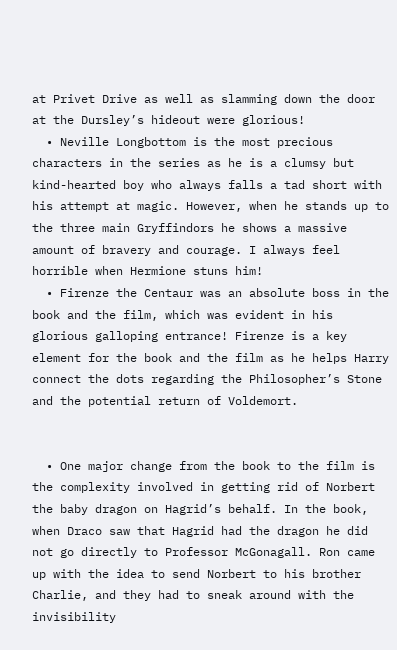at Privet Drive as well as slamming down the door at the Dursley’s hideout were glorious!
  • Neville Longbottom is the most precious characters in the series as he is a clumsy but kind-hearted boy who always falls a tad short with his attempt at magic. However, when he stands up to the three main Gryffindors he shows a massive amount of bravery and courage. I always feel horrible when Hermione stuns him!
  • Firenze the Centaur was an absolute boss in the book and the film, which was evident in his glorious galloping entrance! Firenze is a key element for the book and the film as he helps Harry connect the dots regarding the Philosopher’s Stone and the potential return of Voldemort.


  • One major change from the book to the film is the complexity involved in getting rid of Norbert the baby dragon on Hagrid’s behalf. In the book, when Draco saw that Hagrid had the dragon he did not go directly to Professor McGonagall. Ron came up with the idea to send Norbert to his brother Charlie, and they had to sneak around with the invisibility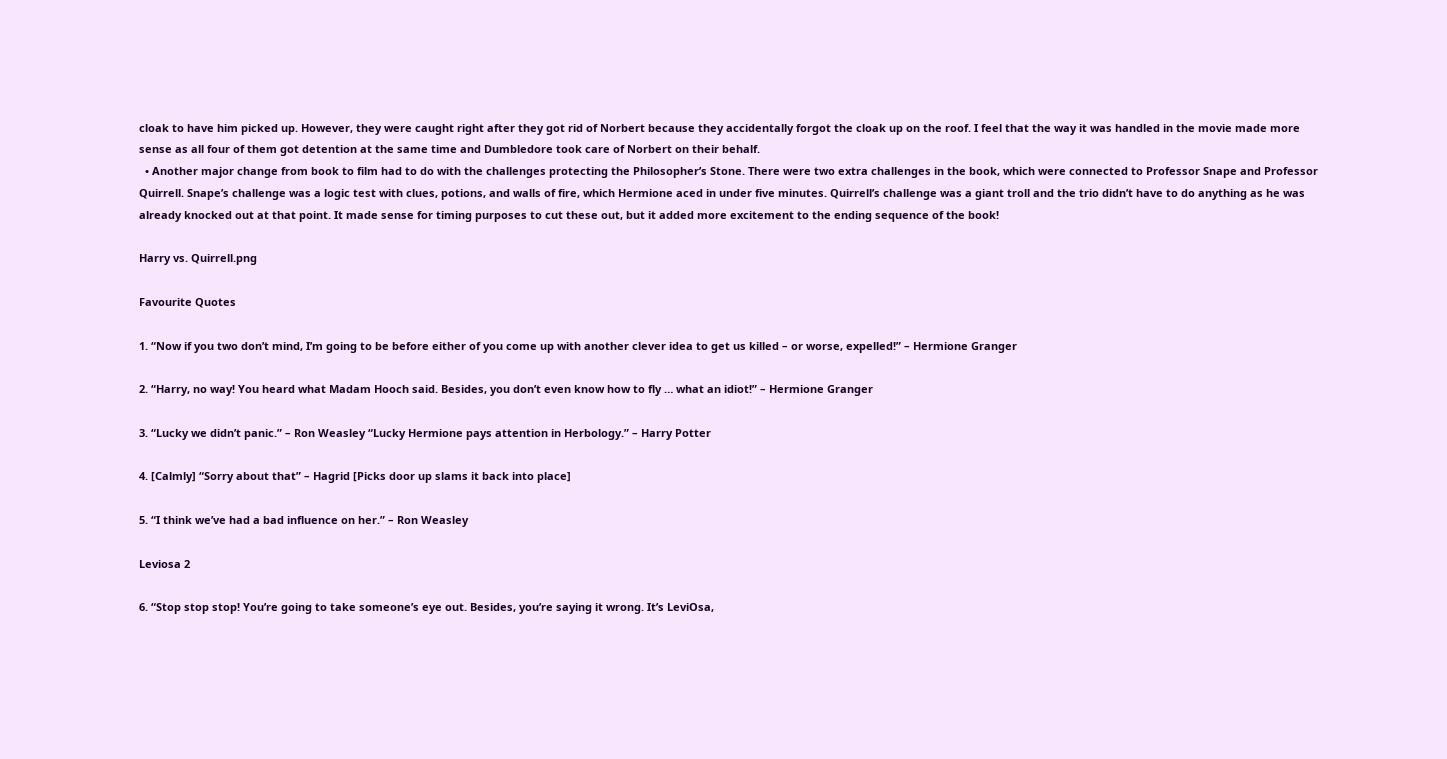cloak to have him picked up. However, they were caught right after they got rid of Norbert because they accidentally forgot the cloak up on the roof. I feel that the way it was handled in the movie made more sense as all four of them got detention at the same time and Dumbledore took care of Norbert on their behalf.
  • Another major change from book to film had to do with the challenges protecting the Philosopher’s Stone. There were two extra challenges in the book, which were connected to Professor Snape and Professor Quirrell. Snape’s challenge was a logic test with clues, potions, and walls of fire, which Hermione aced in under five minutes. Quirrell’s challenge was a giant troll and the trio didn’t have to do anything as he was already knocked out at that point. It made sense for timing purposes to cut these out, but it added more excitement to the ending sequence of the book!

Harry vs. Quirrell.png

Favourite Quotes

1. “Now if you two don’t mind, I’m going to be before either of you come up with another clever idea to get us killed – or worse, expelled!” – Hermione Granger

2. “Harry, no way! You heard what Madam Hooch said. Besides, you don’t even know how to fly … what an idiot!” – Hermione Granger

3. “Lucky we didn’t panic.” – Ron Weasley “Lucky Hermione pays attention in Herbology.” – Harry Potter

4. [Calmly] “Sorry about that” – Hagrid [Picks door up slams it back into place]

5. “I think we’ve had a bad influence on her.” – Ron Weasley

Leviosa 2

6. “Stop stop stop! You’re going to take someone’s eye out. Besides, you’re saying it wrong. It’s LeviOsa,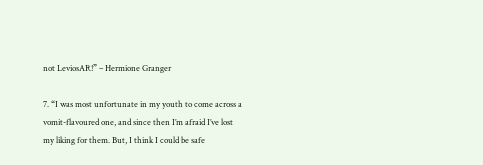not LeviosAR!” – Hermione Granger

7. “I was most unfortunate in my youth to come across a vomit-flavoured one, and since then I’m afraid I’ve lost my liking for them. But, I think I could be safe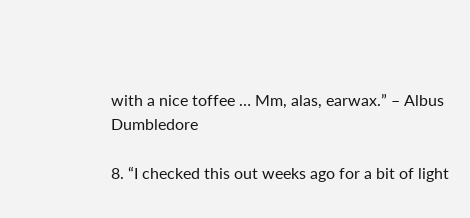with a nice toffee … Mm, alas, earwax.” – Albus Dumbledore

8. “I checked this out weeks ago for a bit of light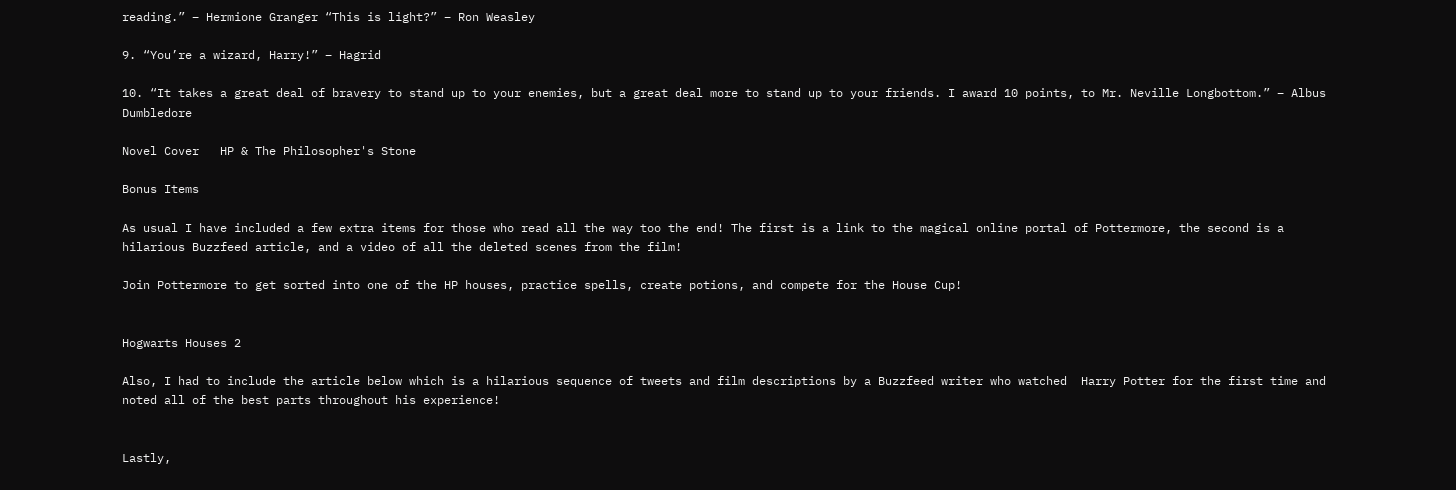reading.” – Hermione Granger “This is light?” – Ron Weasley

9. “You’re a wizard, Harry!” – Hagrid

10. “It takes a great deal of bravery to stand up to your enemies, but a great deal more to stand up to your friends. I award 10 points, to Mr. Neville Longbottom.” – Albus Dumbledore

Novel Cover   HP & The Philosopher's Stone

Bonus Items

As usual I have included a few extra items for those who read all the way too the end! The first is a link to the magical online portal of Pottermore, the second is a hilarious Buzzfeed article, and a video of all the deleted scenes from the film!

Join Pottermore to get sorted into one of the HP houses, practice spells, create potions, and compete for the House Cup!


Hogwarts Houses 2

Also, I had to include the article below which is a hilarious sequence of tweets and film descriptions by a Buzzfeed writer who watched  Harry Potter for the first time and noted all of the best parts throughout his experience!


Lastly,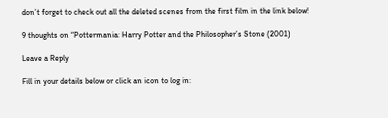don’t forget to check out all the deleted scenes from the first film in the link below!

9 thoughts on “Pottermania: Harry Potter and the Philosopher’s Stone (2001)

Leave a Reply

Fill in your details below or click an icon to log in: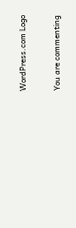WordPress.com Logo

You are commenting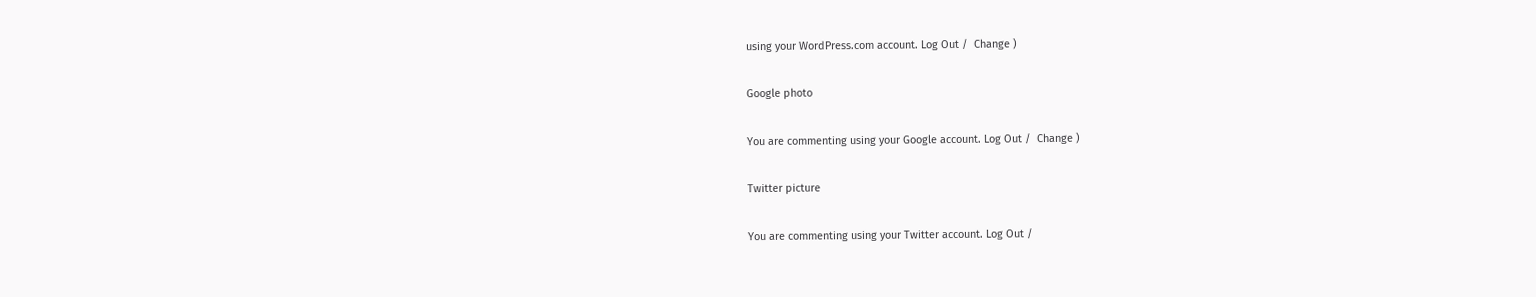using your WordPress.com account. Log Out /  Change )

Google photo

You are commenting using your Google account. Log Out /  Change )

Twitter picture

You are commenting using your Twitter account. Log Out /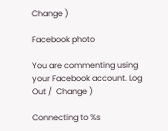Change )

Facebook photo

You are commenting using your Facebook account. Log Out /  Change )

Connecting to %s